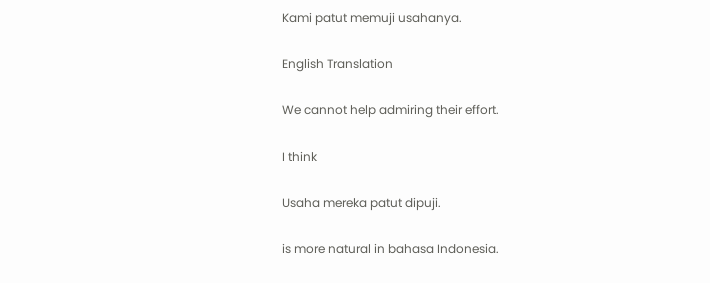Kami patut memuji usahanya.

English Translation

We cannot help admiring their effort.

I think

Usaha mereka patut dipuji.

is more natural in bahasa Indonesia.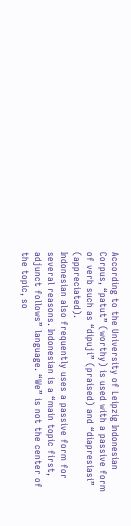According to the University of Leipzig Indonesian Corpus, “patut” (worthy) is used with a passive form of verb such as “dipuji” (praised) and “diapresiasi” (appreciated).
Indonesian also frequently uses a passive form for several reasons. Indonesian is a “main topic first, adjunct follows” language. “We” is not the center of the topic, so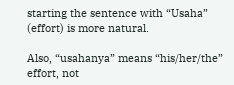starting the sentence with “Usaha” (effort) is more natural.

Also, “usahanya” means “his/her/the” effort, not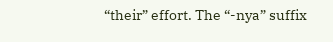“their” effort. The “-nya” suffix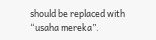should be replaced with “usaha mereka”.